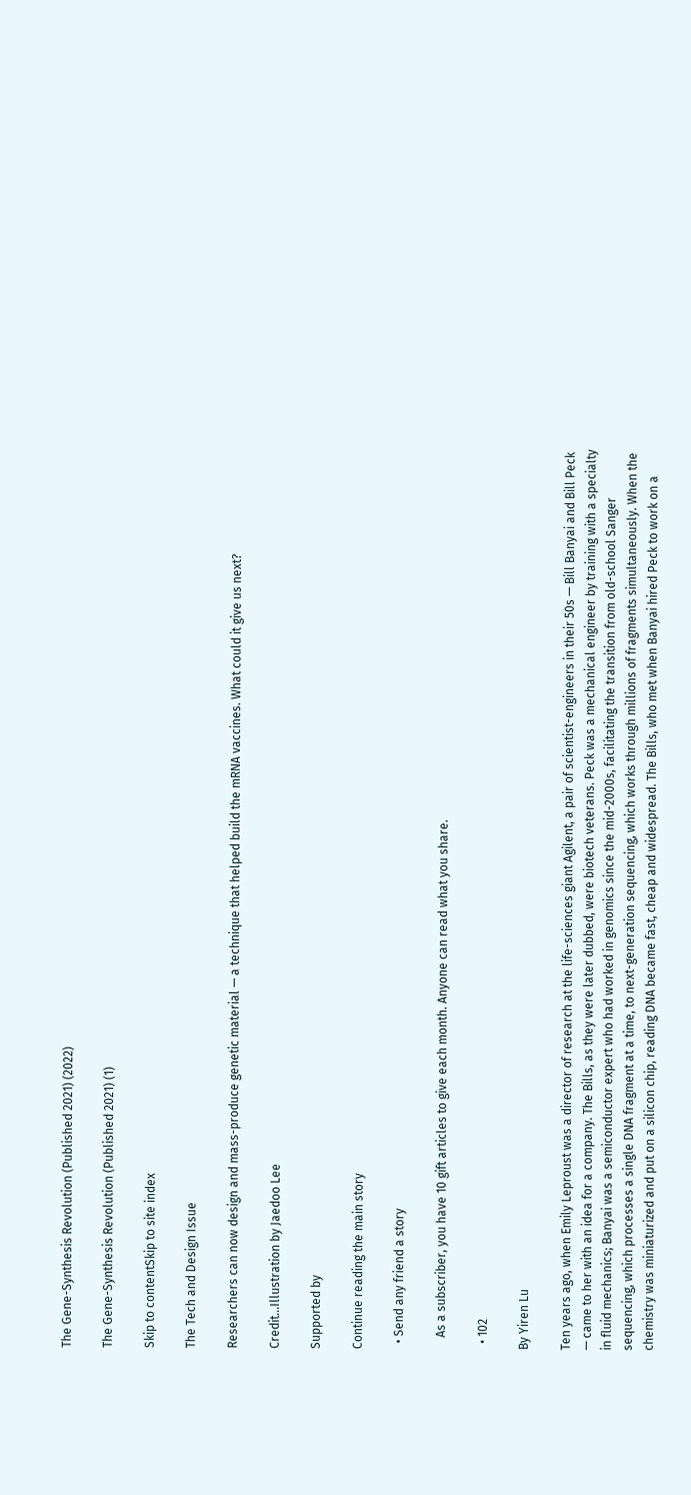The Gene-Synthesis Revolution (Published 2021) (2022)

The Gene-Synthesis Revolution (Published 2021) (1)

Skip to contentSkip to site index

The Tech and Design Issue

Researchers can now design and mass-produce genetic material — a technique that helped build the mRNA vaccines. What could it give us next?

Credit...Illustration by Jaedoo Lee

Supported by

Continue reading the main story

  • Send any friend a story

    As a subscriber, you have 10 gift articles to give each month. Anyone can read what you share.

  • 102

By Yiren Lu

Ten years ago, when Emily Leproust was a director of research at the life-sciences giant Agilent, a pair of scientist-engineers in their 50s — Bill Banyai and Bill Peck — came to her with an idea for a company. The Bills, as they were later dubbed, were biotech veterans. Peck was a mechanical engineer by training with a specialty in fluid mechanics; Banyai was a semiconductor expert who had worked in genomics since the mid-2000s, facilitating the transition from old-school Sanger sequencing, which processes a single DNA fragment at a time, to next-generation sequencing, which works through millions of fragments simultaneously. When the chemistry was miniaturized and put on a silicon chip, reading DNA became fast, cheap and widespread. The Bills, who met when Banyai hired Peck to work on a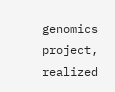genomics project, realized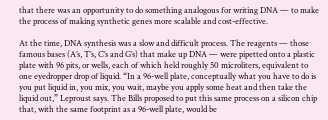that there was an opportunity to do something analogous for writing DNA — to make the process of making synthetic genes more scalable and cost-effective.

At the time, DNA synthesis was a slow and difficult process. The reagents — those famous bases (A’s, T’s, C’s and G’s) that make up DNA — were pipetted onto a plastic plate with 96 pits, or wells, each of which held roughly 50 microliters, equivalent to one eyedropper drop of liquid. “In a 96-well plate, conceptually what you have to do is you put liquid in, you mix, you wait, maybe you apply some heat and then take the liquid out,” Leproust says. The Bills proposed to put this same process on a silicon chip that, with the same footprint as a 96-well plate, would be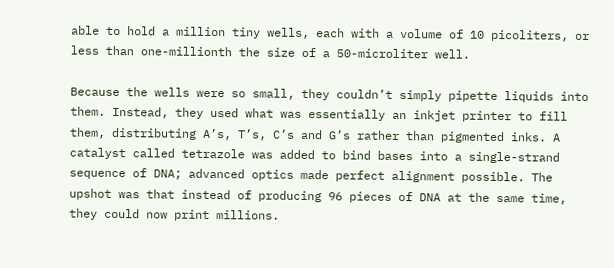able to hold a million tiny wells, each with a volume of 10 picoliters, or less than one-millionth the size of a 50-microliter well.

Because the wells were so small, they couldn’t simply pipette liquids into them. Instead, they used what was essentially an inkjet printer to fill them, distributing A’s, T’s, C’s and G’s rather than pigmented inks. A catalyst called tetrazole was added to bind bases into a single-strand sequence of DNA; advanced optics made perfect alignment possible. The upshot was that instead of producing 96 pieces of DNA at the same time, they could now print millions.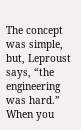The concept was simple, but, Leproust says, “the engineering was hard.” When you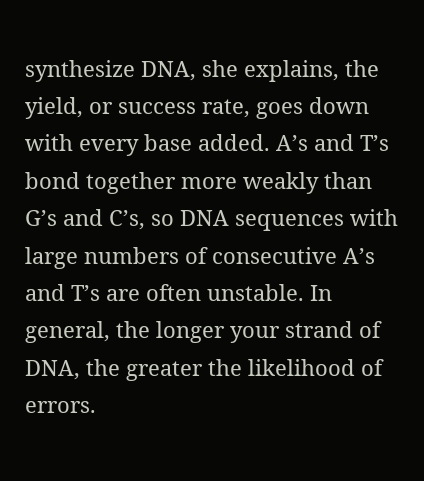synthesize DNA, she explains, the yield, or success rate, goes down with every base added. A’s and T’s bond together more weakly than G’s and C’s, so DNA sequences with large numbers of consecutive A’s and T’s are often unstable. In general, the longer your strand of DNA, the greater the likelihood of errors.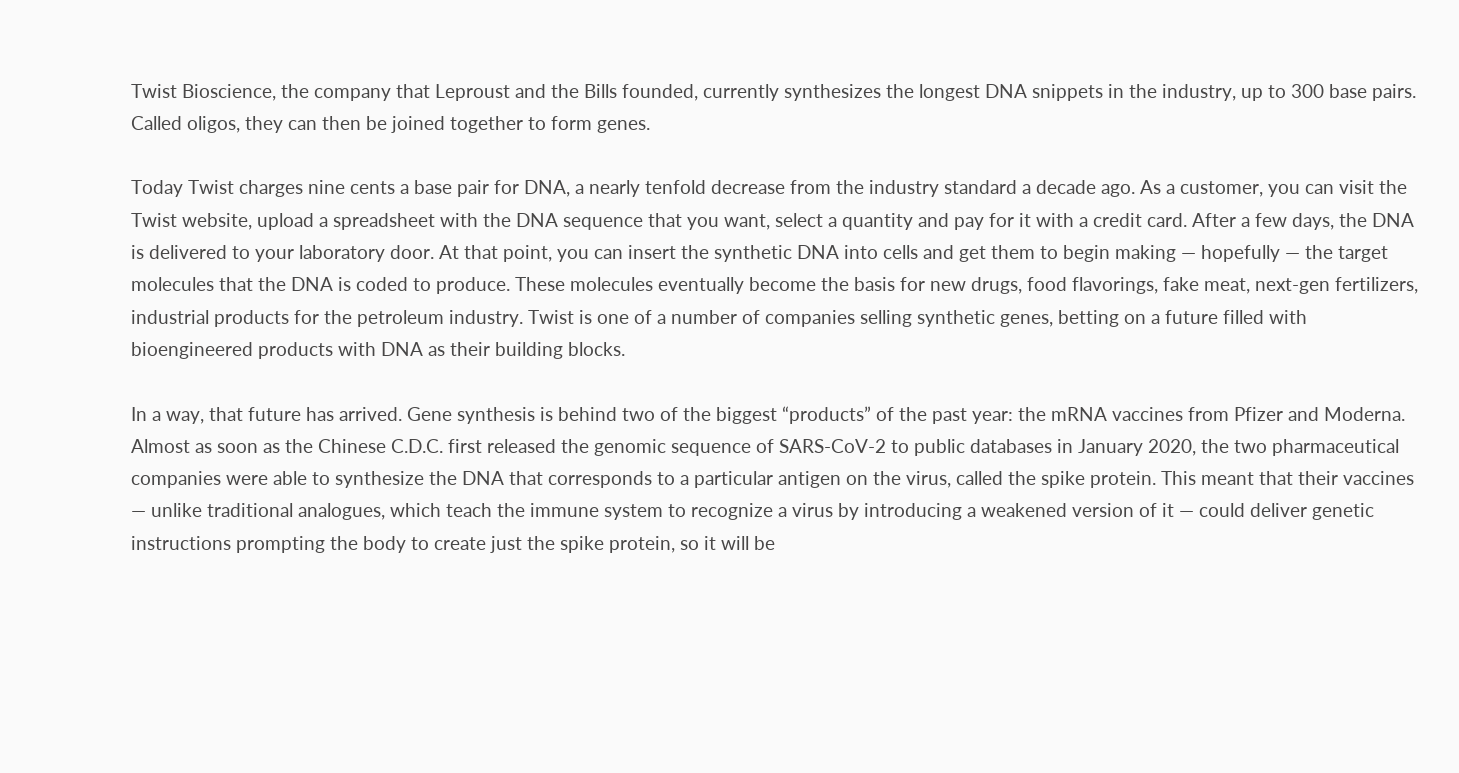Twist Bioscience, the company that Leproust and the Bills founded, currently synthesizes the longest DNA snippets in the industry, up to 300 base pairs. Called oligos, they can then be joined together to form genes.

Today Twist charges nine cents a base pair for DNA, a nearly tenfold decrease from the industry standard a decade ago. As a customer, you can visit the Twist website, upload a spreadsheet with the DNA sequence that you want, select a quantity and pay for it with a credit card. After a few days, the DNA is delivered to your laboratory door. At that point, you can insert the synthetic DNA into cells and get them to begin making — hopefully — the target molecules that the DNA is coded to produce. These molecules eventually become the basis for new drugs, food flavorings, fake meat, next-gen fertilizers, industrial products for the petroleum industry. Twist is one of a number of companies selling synthetic genes, betting on a future filled with bioengineered products with DNA as their building blocks.

In a way, that future has arrived. Gene synthesis is behind two of the biggest “products” of the past year: the mRNA vaccines from Pfizer and Moderna. Almost as soon as the Chinese C.D.C. first released the genomic sequence of SARS-CoV-2 to public databases in January 2020, the two pharmaceutical companies were able to synthesize the DNA that corresponds to a particular antigen on the virus, called the spike protein. This meant that their vaccines — unlike traditional analogues, which teach the immune system to recognize a virus by introducing a weakened version of it — could deliver genetic instructions prompting the body to create just the spike protein, so it will be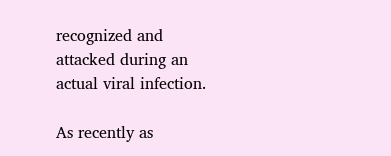recognized and attacked during an actual viral infection.

As recently as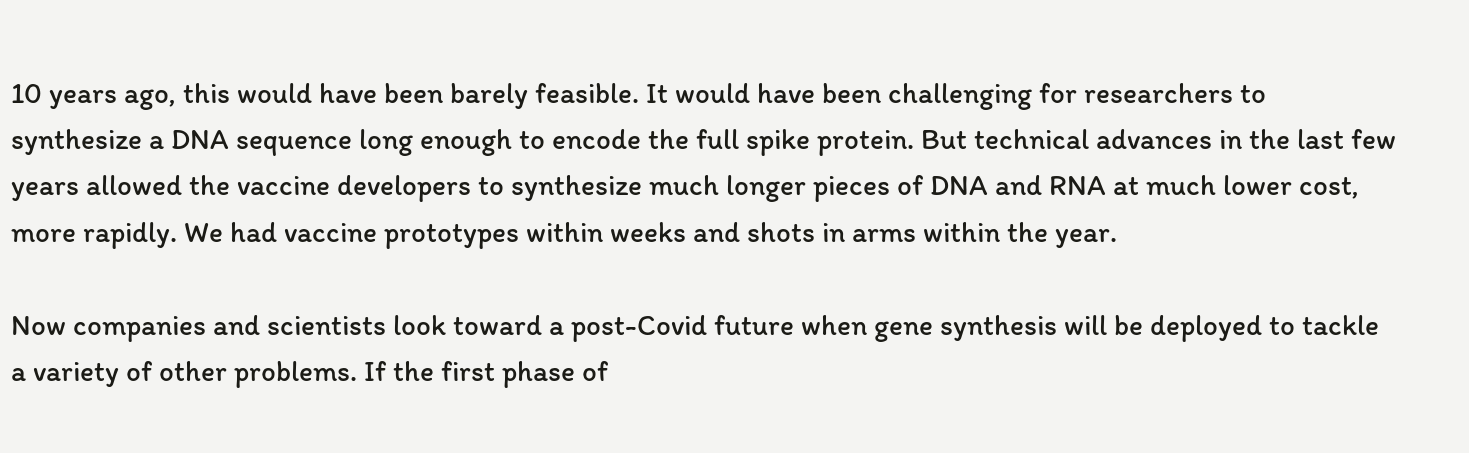10 years ago, this would have been barely feasible. It would have been challenging for researchers to synthesize a DNA sequence long enough to encode the full spike protein. But technical advances in the last few years allowed the vaccine developers to synthesize much longer pieces of DNA and RNA at much lower cost, more rapidly. We had vaccine prototypes within weeks and shots in arms within the year.

Now companies and scientists look toward a post-Covid future when gene synthesis will be deployed to tackle a variety of other problems. If the first phase of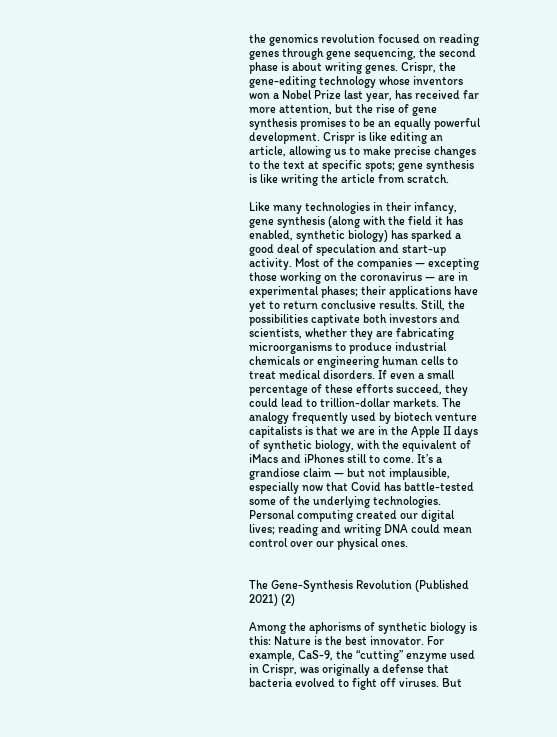the genomics revolution focused on reading genes through gene sequencing, the second phase is about writing genes. Crispr, the gene-editing technology whose inventors won a Nobel Prize last year, has received far more attention, but the rise of gene synthesis promises to be an equally powerful development. Crispr is like editing an article, allowing us to make precise changes to the text at specific spots; gene synthesis is like writing the article from scratch.

Like many technologies in their infancy, gene synthesis (along with the field it has enabled, synthetic biology) has sparked a good deal of speculation and start-up activity. Most of the companies — excepting those working on the coronavirus — are in experimental phases; their applications have yet to return conclusive results. Still, the possibilities captivate both investors and scientists, whether they are fabricating microorganisms to produce industrial chemicals or engineering human cells to treat medical disorders. If even a small percentage of these efforts succeed, they could lead to trillion-dollar markets. The analogy frequently used by biotech venture capitalists is that we are in the Apple II days of synthetic biology, with the equivalent of iMacs and iPhones still to come. It’s a grandiose claim — but not implausible, especially now that Covid has battle-tested some of the underlying technologies. Personal computing created our digital lives; reading and writing DNA could mean control over our physical ones.


The Gene-Synthesis Revolution (Published 2021) (2)

Among the aphorisms of synthetic biology is this: Nature is the best innovator. For example, CaS-9, the “cutting” enzyme used in Crispr, was originally a defense that bacteria evolved to fight off viruses. But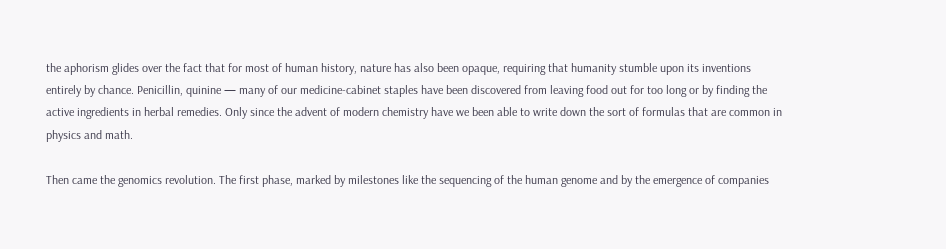the aphorism glides over the fact that for most of human history, nature has also been opaque, requiring that humanity stumble upon its inventions entirely by chance. Penicillin, quinine — many of our medicine-cabinet staples have been discovered from leaving food out for too long or by finding the active ingredients in herbal remedies. Only since the advent of modern chemistry have we been able to write down the sort of formulas that are common in physics and math.

Then came the genomics revolution. The first phase, marked by milestones like the sequencing of the human genome and by the emergence of companies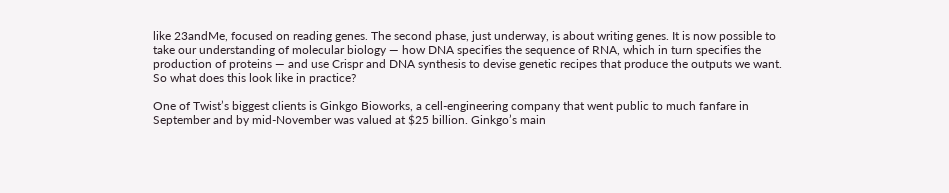like 23andMe, focused on reading genes. The second phase, just underway, is about writing genes. It is now possible to take our understanding of molecular biology — how DNA specifies the sequence of RNA, which in turn specifies the production of proteins — and use Crispr and DNA synthesis to devise genetic recipes that produce the outputs we want. So what does this look like in practice?

One of Twist’s biggest clients is Ginkgo Bioworks, a cell-engineering company that went public to much fanfare in September and by mid-November was valued at $25 billion. Ginkgo’s main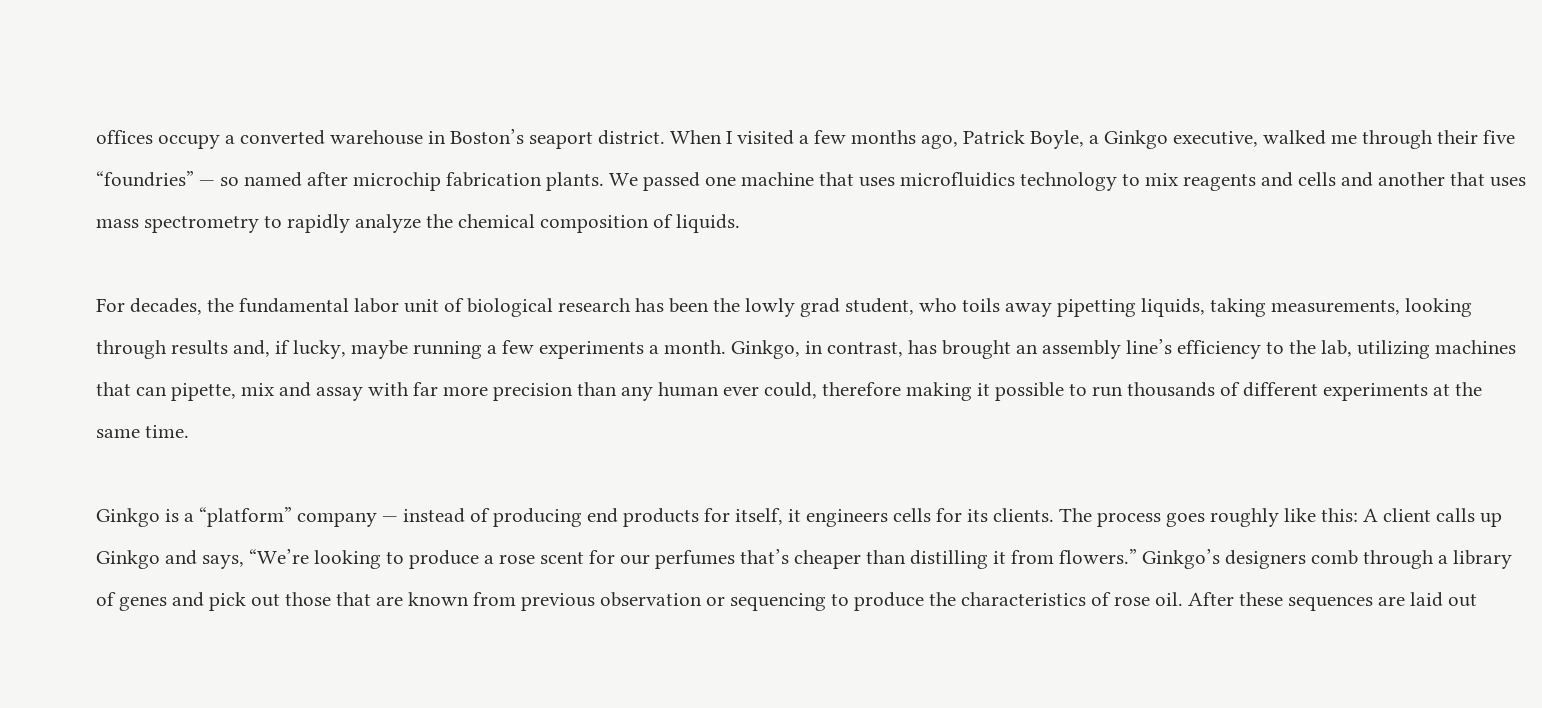offices occupy a converted warehouse in Boston’s seaport district. When I visited a few months ago, Patrick Boyle, a Ginkgo executive, walked me through their five “foundries” — so named after microchip fabrication plants. We passed one machine that uses microfluidics technology to mix reagents and cells and another that uses mass spectrometry to rapidly analyze the chemical composition of liquids.

For decades, the fundamental labor unit of biological research has been the lowly grad student, who toils away pipetting liquids, taking measurements, looking through results and, if lucky, maybe running a few experiments a month. Ginkgo, in contrast, has brought an assembly line’s efficiency to the lab, utilizing machines that can pipette, mix and assay with far more precision than any human ever could, therefore making it possible to run thousands of different experiments at the same time.

Ginkgo is a “platform” company — instead of producing end products for itself, it engineers cells for its clients. The process goes roughly like this: A client calls up Ginkgo and says, “We’re looking to produce a rose scent for our perfumes that’s cheaper than distilling it from flowers.” Ginkgo’s designers comb through a library of genes and pick out those that are known from previous observation or sequencing to produce the characteristics of rose oil. After these sequences are laid out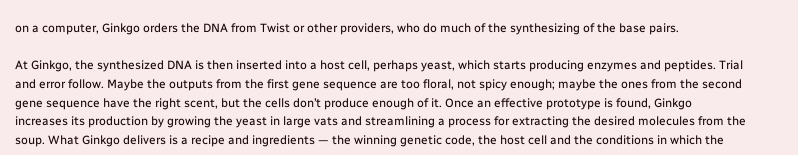on a computer, Ginkgo orders the DNA from Twist or other providers, who do much of the synthesizing of the base pairs.

At Ginkgo, the synthesized DNA is then inserted into a host cell, perhaps yeast, which starts producing enzymes and peptides. Trial and error follow. Maybe the outputs from the first gene sequence are too floral, not spicy enough; maybe the ones from the second gene sequence have the right scent, but the cells don’t produce enough of it. Once an effective prototype is found, Ginkgo increases its production by growing the yeast in large vats and streamlining a process for extracting the desired molecules from the soup. What Ginkgo delivers is a recipe and ingredients — the winning genetic code, the host cell and the conditions in which the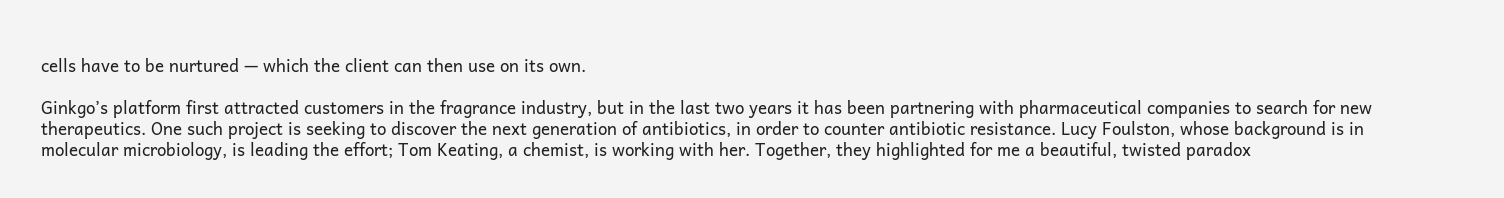cells have to be nurtured — which the client can then use on its own.

Ginkgo’s platform first attracted customers in the fragrance industry, but in the last two years it has been partnering with pharmaceutical companies to search for new therapeutics. One such project is seeking to discover the next generation of antibiotics, in order to counter antibiotic resistance. Lucy Foulston, whose background is in molecular microbiology, is leading the effort; Tom Keating, a chemist, is working with her. Together, they highlighted for me a beautiful, twisted paradox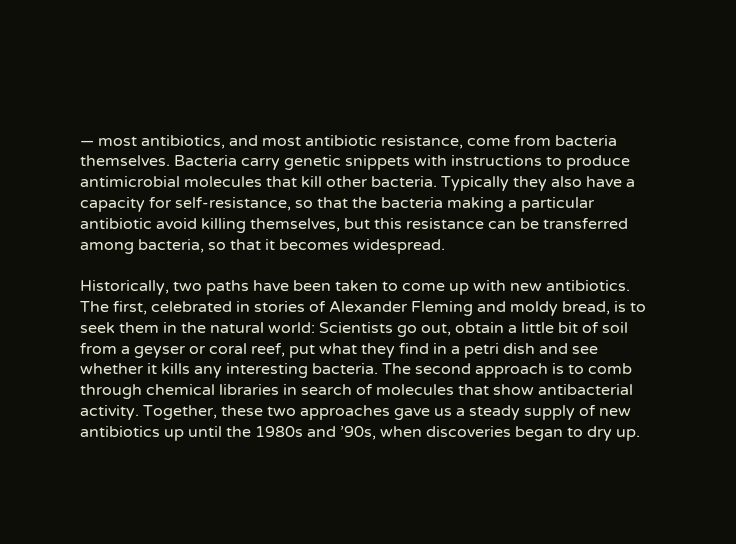— most antibiotics, and most antibiotic resistance, come from bacteria themselves. Bacteria carry genetic snippets with instructions to produce antimicrobial molecules that kill other bacteria. Typically they also have a capacity for self-resistance, so that the bacteria making a particular antibiotic avoid killing themselves, but this resistance can be transferred among bacteria, so that it becomes widespread.

Historically, two paths have been taken to come up with new antibiotics. The first, celebrated in stories of Alexander Fleming and moldy bread, is to seek them in the natural world: Scientists go out, obtain a little bit of soil from a geyser or coral reef, put what they find in a petri dish and see whether it kills any interesting bacteria. The second approach is to comb through chemical libraries in search of molecules that show antibacterial activity. Together, these two approaches gave us a steady supply of new antibiotics up until the 1980s and ’90s, when discoveries began to dry up.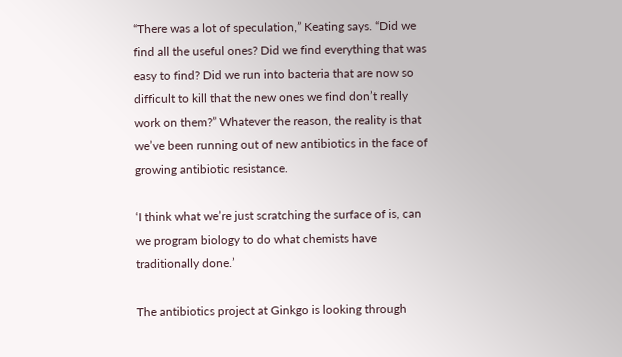“There was a lot of speculation,” Keating says. “Did we find all the useful ones? Did we find everything that was easy to find? Did we run into bacteria that are now so difficult to kill that the new ones we find don’t really work on them?” Whatever the reason, the reality is that we’ve been running out of new antibiotics in the face of growing antibiotic resistance.

‘I think what we’re just scratching the surface of is, can we program biology to do what chemists have traditionally done.’

The antibiotics project at Ginkgo is looking through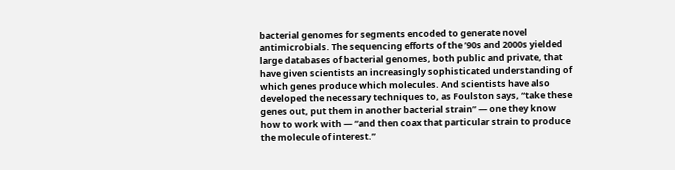bacterial genomes for segments encoded to generate novel antimicrobials. The sequencing efforts of the ’90s and 2000s yielded large databases of bacterial genomes, both public and private, that have given scientists an increasingly sophisticated understanding of which genes produce which molecules. And scientists have also developed the necessary techniques to, as Foulston says, “take these genes out, put them in another bacterial strain” — one they know how to work with — “and then coax that particular strain to produce the molecule of interest.”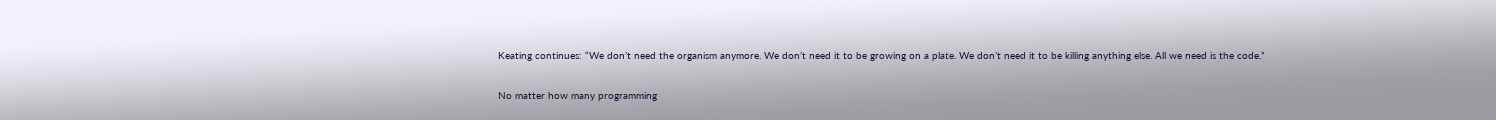Keating continues: “We don’t need the organism anymore. We don’t need it to be growing on a plate. We don’t need it to be killing anything else. All we need is the code.”

No matter how many programming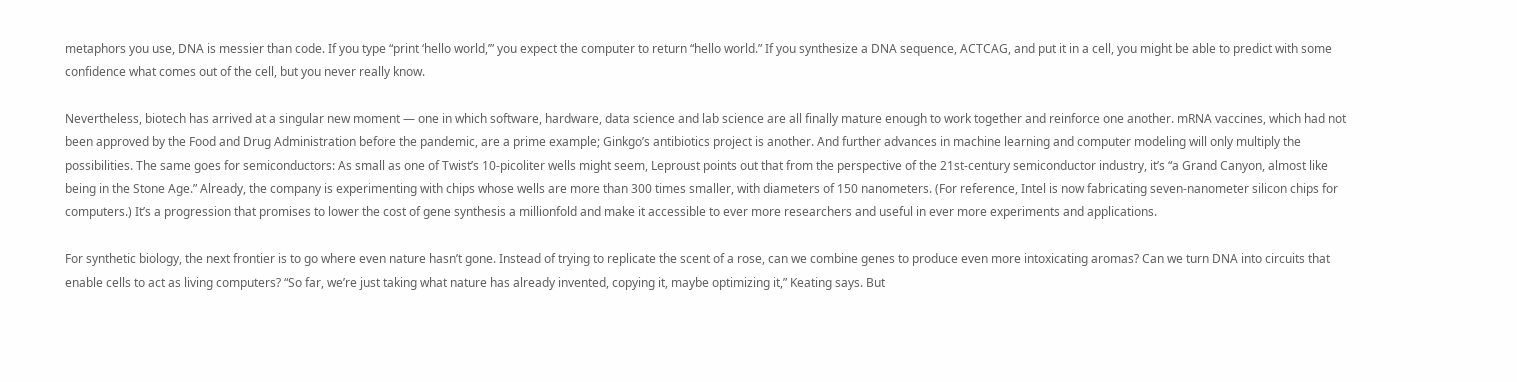metaphors you use, DNA is messier than code. If you type “print ‘hello world,’” you expect the computer to return “hello world.” If you synthesize a DNA sequence, ACTCAG, and put it in a cell, you might be able to predict with some confidence what comes out of the cell, but you never really know.

Nevertheless, biotech has arrived at a singular new moment — one in which software, hardware, data science and lab science are all finally mature enough to work together and reinforce one another. mRNA vaccines, which had not been approved by the Food and Drug Administration before the pandemic, are a prime example; Ginkgo’s antibiotics project is another. And further advances in machine learning and computer modeling will only multiply the possibilities. The same goes for semiconductors: As small as one of Twist’s 10-picoliter wells might seem, Leproust points out that from the perspective of the 21st-century semiconductor industry, it’s “a Grand Canyon, almost like being in the Stone Age.” Already, the company is experimenting with chips whose wells are more than 300 times smaller, with diameters of 150 nanometers. (For reference, Intel is now fabricating seven-nanometer silicon chips for computers.) It’s a progression that promises to lower the cost of gene synthesis a millionfold and make it accessible to ever more researchers and useful in ever more experiments and applications.

For synthetic biology, the next frontier is to go where even nature hasn’t gone. Instead of trying to replicate the scent of a rose, can we combine genes to produce even more intoxicating aromas? Can we turn DNA into circuits that enable cells to act as living computers? “So far, we’re just taking what nature has already invented, copying it, maybe optimizing it,” Keating says. But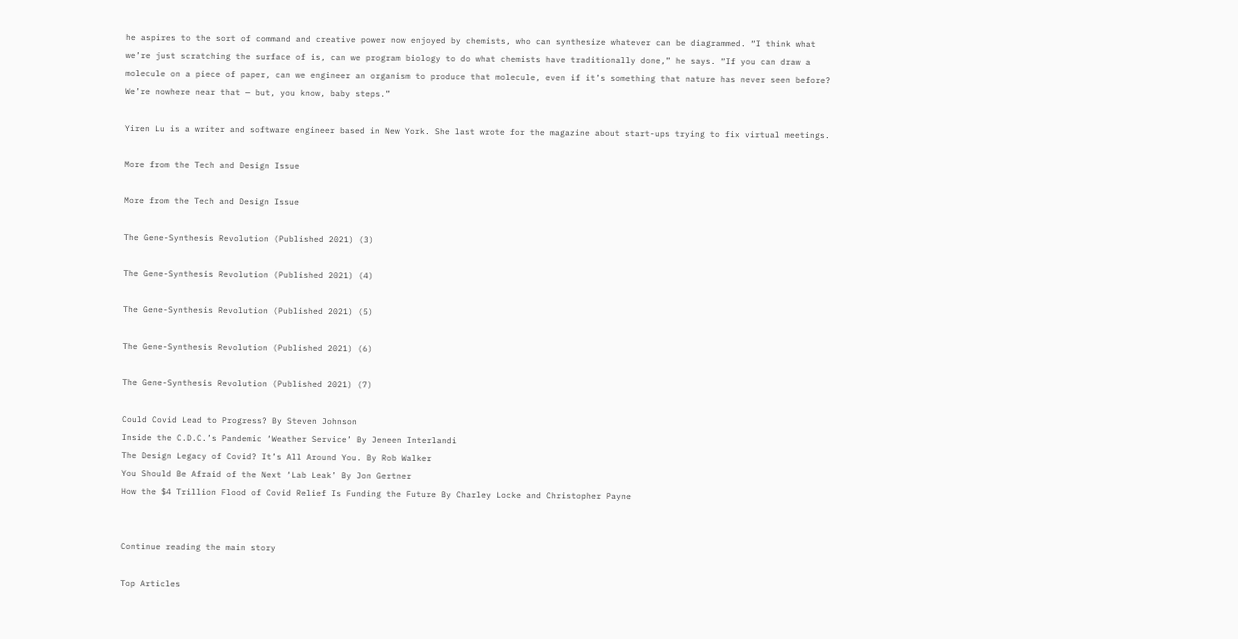he aspires to the sort of command and creative power now enjoyed by chemists, who can synthesize whatever can be diagrammed. “I think what we’re just scratching the surface of is, can we program biology to do what chemists have traditionally done,” he says. “If you can draw a molecule on a piece of paper, can we engineer an organism to produce that molecule, even if it’s something that nature has never seen before? We’re nowhere near that — but, you know, baby steps.”

Yiren Lu is a writer and software engineer based in New York. She last wrote for the magazine about start-ups trying to fix virtual meetings.

More from the Tech and Design Issue

More from the Tech and Design Issue

The Gene-Synthesis Revolution (Published 2021) (3)

The Gene-Synthesis Revolution (Published 2021) (4)

The Gene-Synthesis Revolution (Published 2021) (5)

The Gene-Synthesis Revolution (Published 2021) (6)

The Gene-Synthesis Revolution (Published 2021) (7)

Could Covid Lead to Progress? By Steven Johnson
Inside the C.D.C.’s Pandemic ‘Weather Service’ By Jeneen Interlandi
The Design Legacy of Covid? It’s All Around You. By Rob Walker
You Should Be Afraid of the Next ‘Lab Leak’ By Jon Gertner
How the $4 Trillion Flood of Covid Relief Is Funding the Future By Charley Locke and Christopher Payne


Continue reading the main story

Top Articles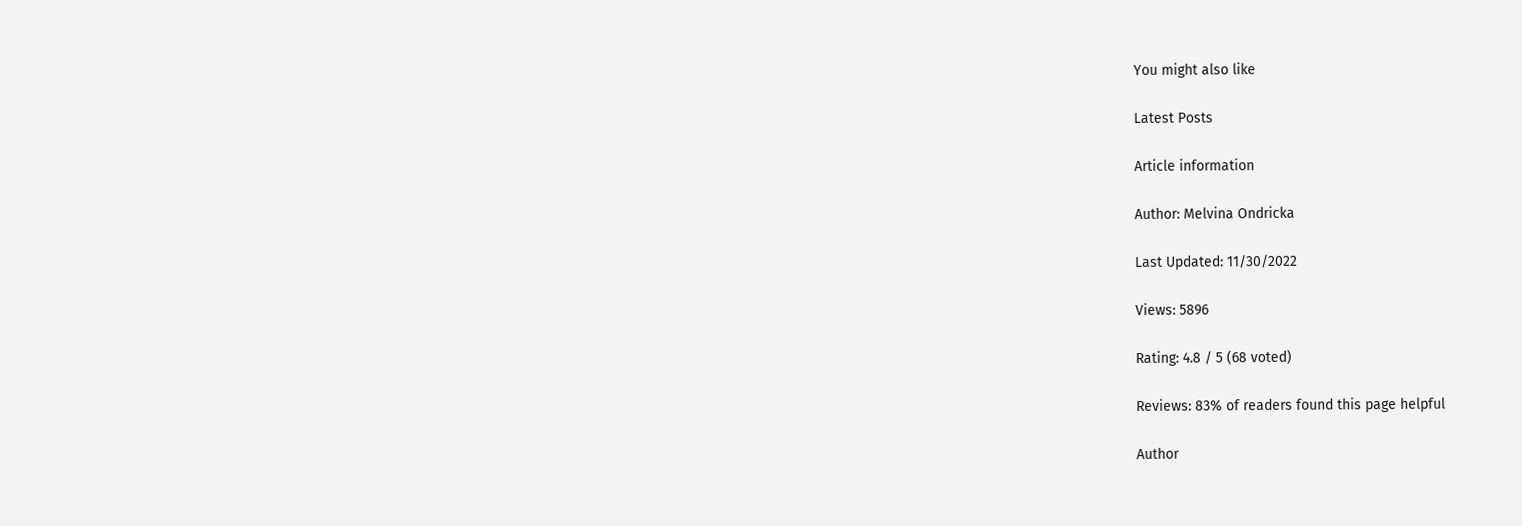You might also like

Latest Posts

Article information

Author: Melvina Ondricka

Last Updated: 11/30/2022

Views: 5896

Rating: 4.8 / 5 (68 voted)

Reviews: 83% of readers found this page helpful

Author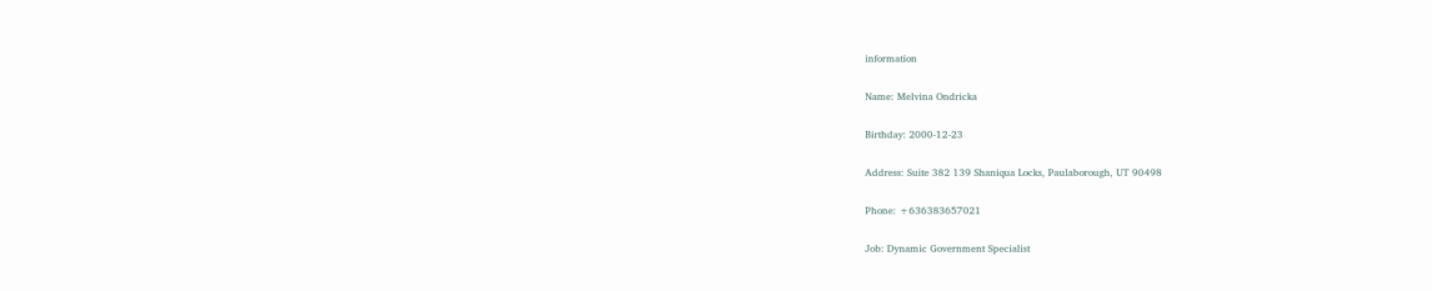information

Name: Melvina Ondricka

Birthday: 2000-12-23

Address: Suite 382 139 Shaniqua Locks, Paulaborough, UT 90498

Phone: +636383657021

Job: Dynamic Government Specialist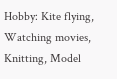Hobby: Kite flying, Watching movies, Knitting, Model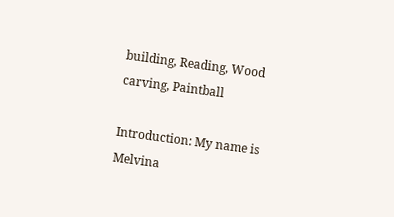building, Reading, Wood carving, Paintball

Introduction: My name is Melvina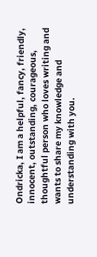Ondricka, I am a helpful, fancy, friendly, innocent, outstanding, courageous, thoughtful person who loves writing and wants to share my knowledge and understanding with you.